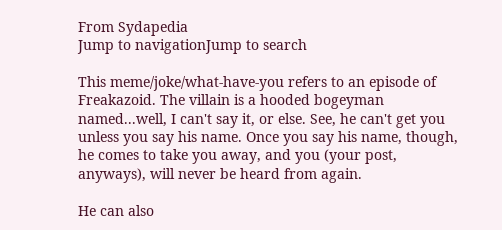From Sydapedia
Jump to navigationJump to search

This meme/joke/what-have-you refers to an episode of Freakazoid. The villain is a hooded bogeyman named...well, I can't say it, or else. See, he can't get you unless you say his name. Once you say his name, though, he comes to take you away, and you (your post, anyways), will never be heard from again.

He can also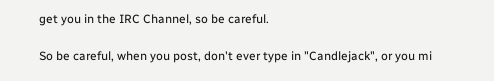get you in the IRC Channel, so be careful.

So be careful, when you post, don't ever type in "Candlejack", or you mi